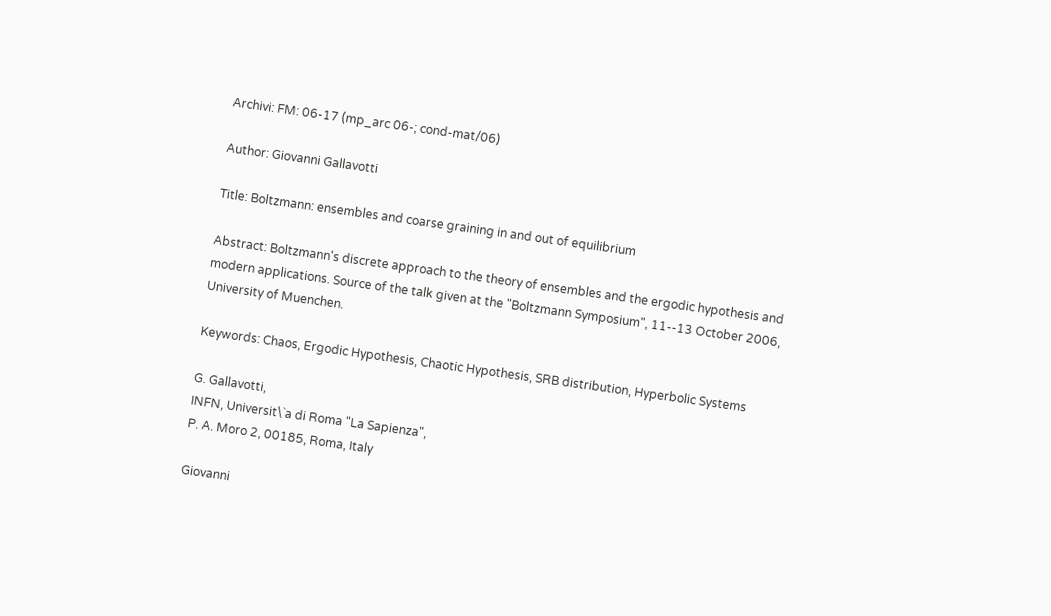Archivi: FM: 06-17 (mp_arc 06-; cond-mat/06)

Author: Giovanni Gallavotti

Title: Boltzmann: ensembles and coarse graining in and out of equilibrium

Abstract: Boltzmann's discrete approach to the theory of ensembles and the ergodic hypothesis and modern applications. Source of the talk given at the "Boltzmann Symposium", 11--13 October 2006, University of Muenchen.

Keywords: Chaos, Ergodic Hypothesis, Chaotic Hypothesis, SRB distribution, Hyperbolic Systems

G. Gallavotti,
INFN, Universit\`a di Roma "La Sapienza",
P. A. Moro 2, 00185, Roma, Italy

Giovanni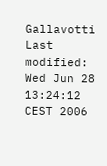Gallavotti
Last modified: Wed Jun 28 13:24:12 CEST 2006